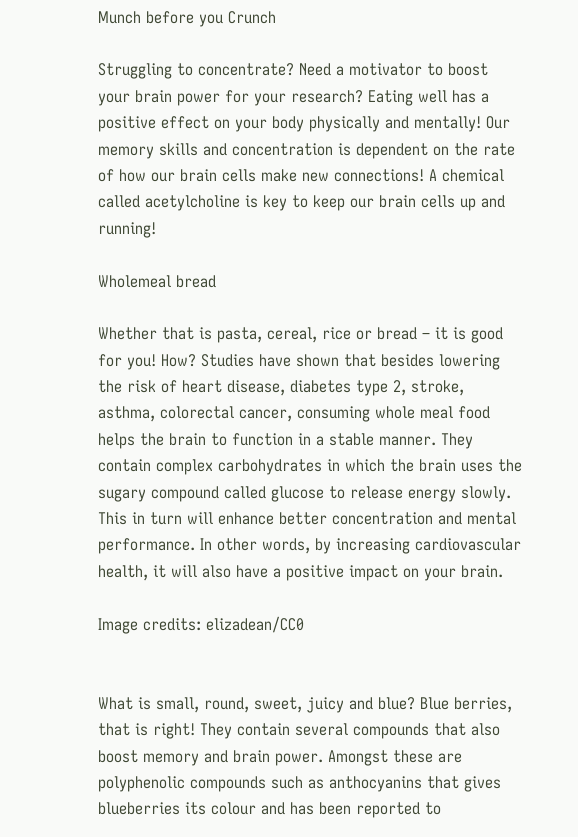Munch before you Crunch

Struggling to concentrate? Need a motivator to boost your brain power for your research? Eating well has a positive effect on your body physically and mentally! Our memory skills and concentration is dependent on the rate of how our brain cells make new connections! A chemical called acetylcholine is key to keep our brain cells up and running!

Wholemeal bread

Whether that is pasta, cereal, rice or bread – it is good for you! How? Studies have shown that besides lowering the risk of heart disease, diabetes type 2, stroke, asthma, colorectal cancer, consuming whole meal food helps the brain to function in a stable manner. They contain complex carbohydrates in which the brain uses the sugary compound called glucose to release energy slowly. This in turn will enhance better concentration and mental performance. In other words, by increasing cardiovascular health, it will also have a positive impact on your brain.

Image credits: elizadean/CC0


What is small, round, sweet, juicy and blue? Blue berries, that is right! They contain several compounds that also boost memory and brain power. Amongst these are polyphenolic compounds such as anthocyanins that gives blueberries its colour and has been reported to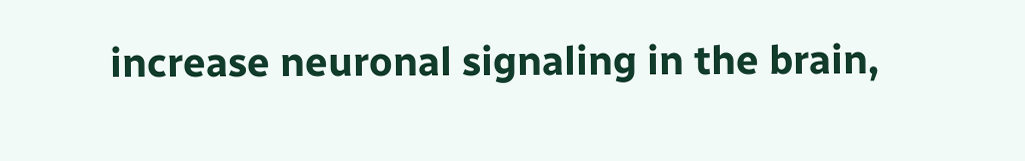increase neuronal signaling in the brain,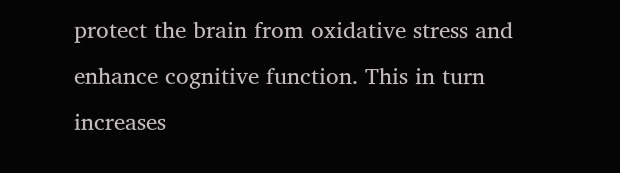protect the brain from oxidative stress and enhance cognitive function. This in turn increases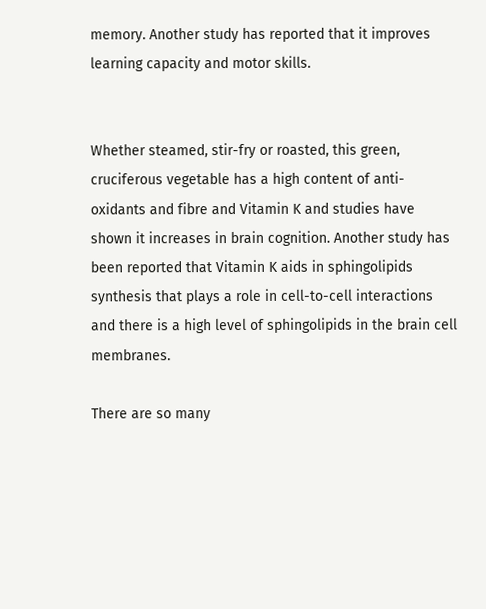memory. Another study has reported that it improves learning capacity and motor skills.


Whether steamed, stir-fry or roasted, this green, cruciferous vegetable has a high content of anti-oxidants and fibre and Vitamin K and studies have shown it increases in brain cognition. Another study has been reported that Vitamin K aids in sphingolipids synthesis that plays a role in cell-to-cell interactions and there is a high level of sphingolipids in the brain cell membranes.

There are so many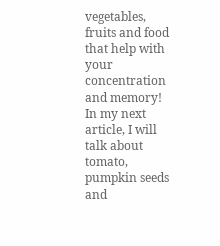vegetables, fruits and food that help with your concentration and memory! In my next article, I will talk about tomato, pumpkin seeds and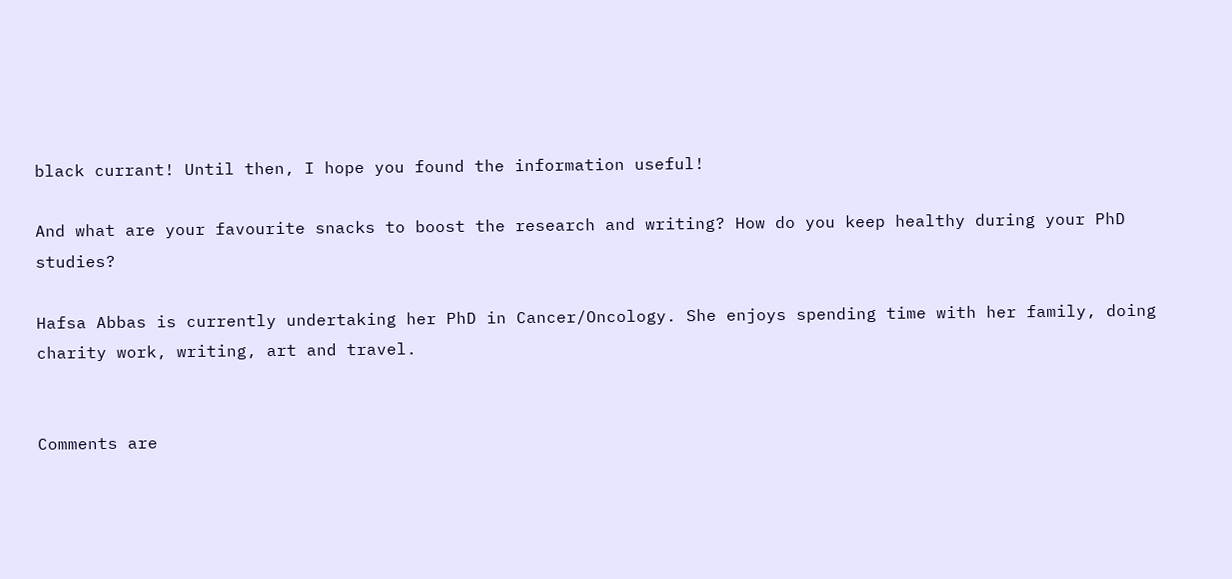black currant! Until then, I hope you found the information useful!

And what are your favourite snacks to boost the research and writing? How do you keep healthy during your PhD studies?

Hafsa Abbas is currently undertaking her PhD in Cancer/Oncology. She enjoys spending time with her family, doing charity work, writing, art and travel.


Comments are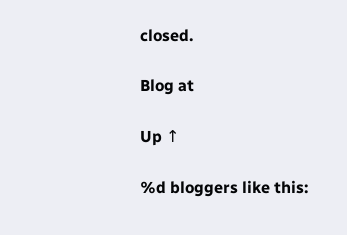closed.

Blog at

Up ↑

%d bloggers like this: